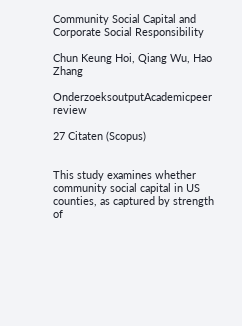Community Social Capital and Corporate Social Responsibility

Chun Keung Hoi, Qiang Wu, Hao Zhang

OnderzoeksoutputAcademicpeer review

27 Citaten (Scopus)


This study examines whether community social capital in US counties, as captured by strength of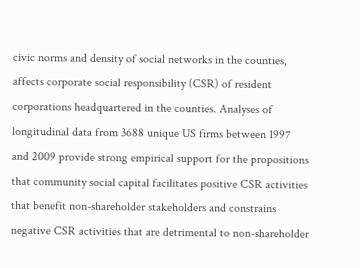civic norms and density of social networks in the counties, affects corporate social responsibility (CSR) of resident corporations headquartered in the counties. Analyses of longitudinal data from 3688 unique US firms between 1997 and 2009 provide strong empirical support for the propositions that community social capital facilitates positive CSR activities that benefit non-shareholder stakeholders and constrains negative CSR activities that are detrimental to non-shareholder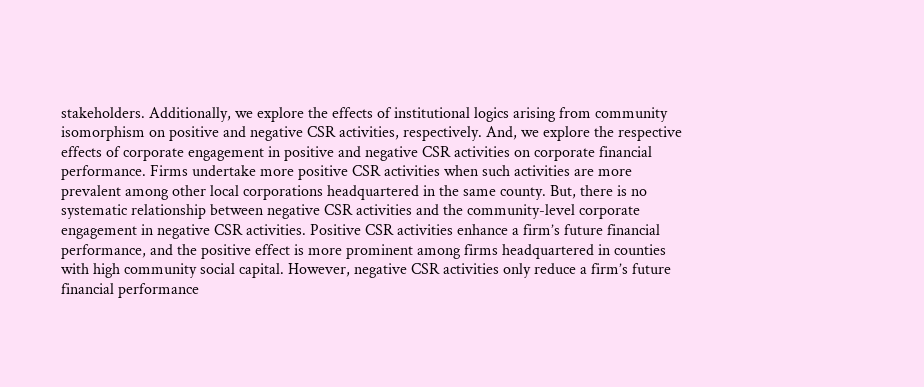stakeholders. Additionally, we explore the effects of institutional logics arising from community isomorphism on positive and negative CSR activities, respectively. And, we explore the respective effects of corporate engagement in positive and negative CSR activities on corporate financial performance. Firms undertake more positive CSR activities when such activities are more prevalent among other local corporations headquartered in the same county. But, there is no systematic relationship between negative CSR activities and the community-level corporate engagement in negative CSR activities. Positive CSR activities enhance a firm’s future financial performance, and the positive effect is more prominent among firms headquartered in counties with high community social capital. However, negative CSR activities only reduce a firm’s future financial performance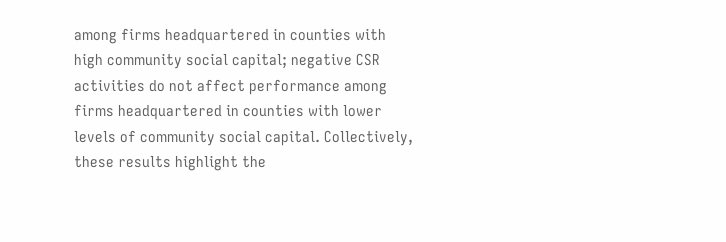among firms headquartered in counties with high community social capital; negative CSR activities do not affect performance among firms headquartered in counties with lower levels of community social capital. Collectively, these results highlight the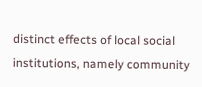distinct effects of local social institutions, namely community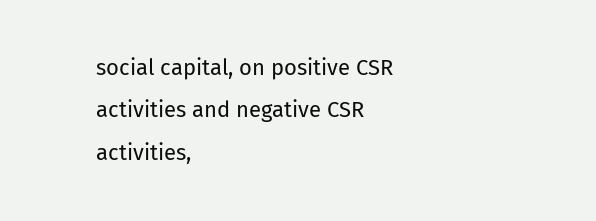social capital, on positive CSR activities and negative CSR activities,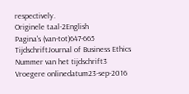respectively.
Originele taal-2English
Pagina's (van-tot)647-665
TijdschriftJournal of Business Ethics
Nummer van het tijdschrift3
Vroegere onlinedatum23-sep-2016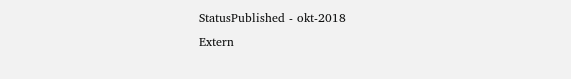StatusPublished - okt-2018
Extern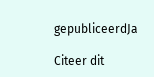gepubliceerdJa

Citeer dit